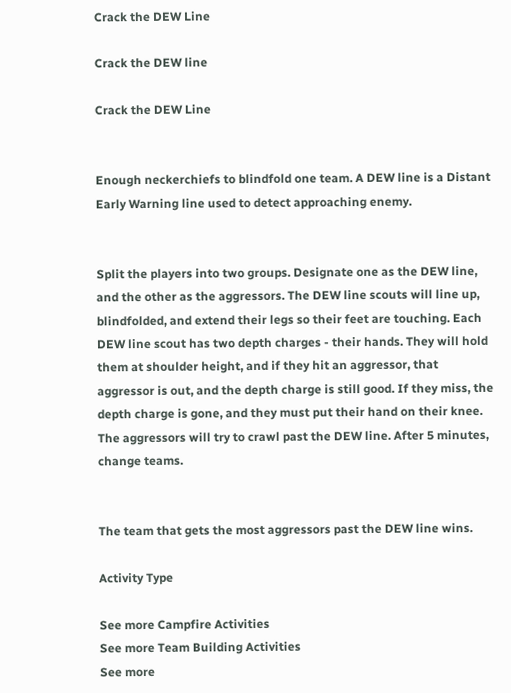Crack the DEW Line

Crack the DEW line

Crack the DEW Line


Enough neckerchiefs to blindfold one team. A DEW line is a Distant Early Warning line used to detect approaching enemy.


Split the players into two groups. Designate one as the DEW line, and the other as the aggressors. The DEW line scouts will line up, blindfolded, and extend their legs so their feet are touching. Each DEW line scout has two depth charges - their hands. They will hold them at shoulder height, and if they hit an aggressor, that aggressor is out, and the depth charge is still good. If they miss, the depth charge is gone, and they must put their hand on their knee. The aggressors will try to crawl past the DEW line. After 5 minutes, change teams.


The team that gets the most aggressors past the DEW line wins.

Activity Type

See more Campfire Activities
See more Team Building Activities
See more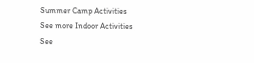Summer Camp Activities
See more Indoor Activities
See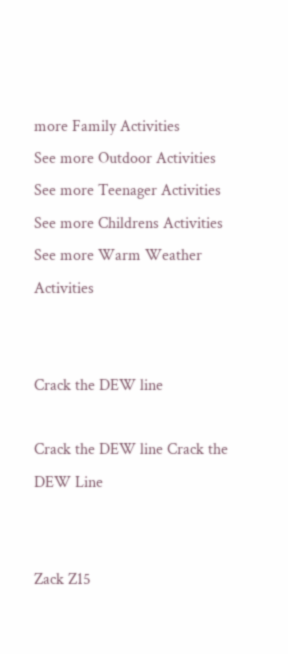more Family Activities
See more Outdoor Activities
See more Teenager Activities
See more Childrens Activities
See more Warm Weather Activities


Crack the DEW line

Crack the DEW line Crack the DEW Line


Zack Z15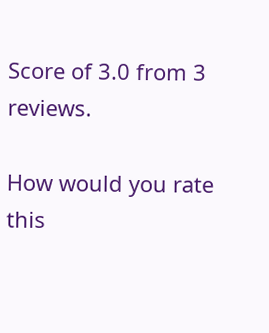Score of 3.0 from 3 reviews.

How would you rate this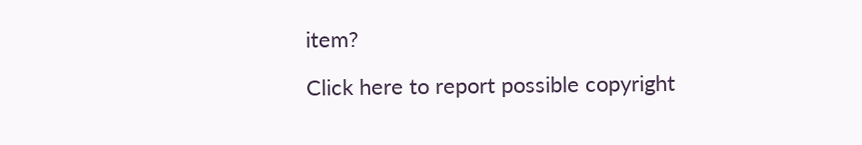item?

Click here to report possible copyright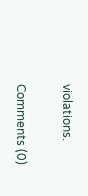violations.

Comments (0)